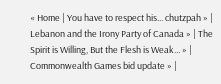« Home | You have to respect his... chutzpah » | Lebanon and the Irony Party of Canada » | The Spirit is Willing, But the Flesh is Weak... » | Commonwealth Games bid update » |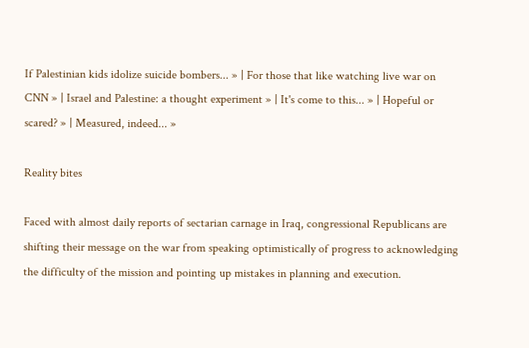If Palestinian kids idolize suicide bombers... » | For those that like watching live war on CNN » | Israel and Palestine: a thought experiment » | It's come to this... » | Hopeful or scared? » | Measured, indeed... »

Reality bites

Faced with almost daily reports of sectarian carnage in Iraq, congressional Republicans are shifting their message on the war from speaking optimistically of progress to acknowledging the difficulty of the mission and pointing up mistakes in planning and execution.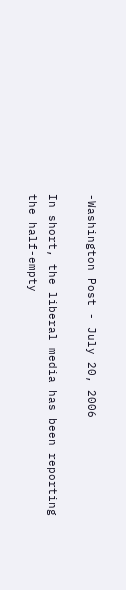-Washington Post - July 20, 2006

In short, the liberal media has been reporting the half-empty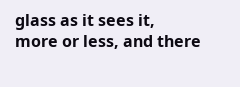glass as it sees it, more or less, and there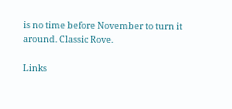is no time before November to turn it around. Classic Rove.

Links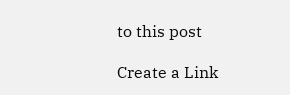to this post

Create a Link